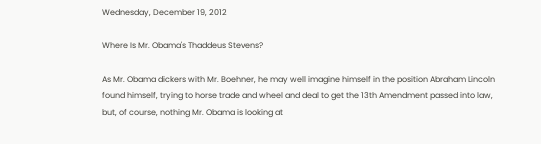Wednesday, December 19, 2012

Where Is Mr. Obama's Thaddeus Stevens?

As Mr. Obama dickers with Mr. Boehner, he may well imagine himself in the position Abraham Lincoln found himself, trying to horse trade and wheel and deal to get the 13th Amendment passed into law,  but, of course, nothing Mr. Obama is looking at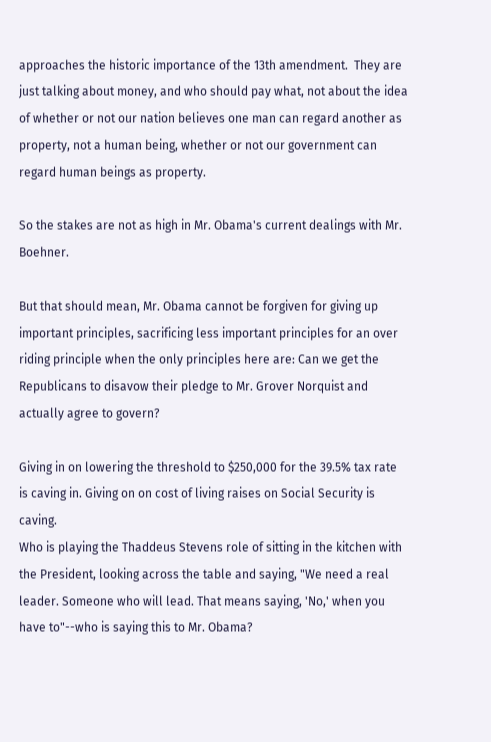approaches the historic importance of the 13th amendment.  They are just talking about money, and who should pay what, not about the idea of whether or not our nation believes one man can regard another as property, not a human being, whether or not our government can regard human beings as property.

So the stakes are not as high in Mr. Obama's current dealings with Mr. Boehner.

But that should mean, Mr. Obama cannot be forgiven for giving up important principles, sacrificing less important principles for an over riding principle when the only principles here are: Can we get the Republicans to disavow their pledge to Mr. Grover Norquist and actually agree to govern?

Giving in on lowering the threshold to $250,000 for the 39.5% tax rate is caving in. Giving on on cost of living raises on Social Security is caving.
Who is playing the Thaddeus Stevens role of sitting in the kitchen with the President, looking across the table and saying, "We need a real leader. Someone who will lead. That means saying, 'No,' when you have to"--who is saying this to Mr. Obama?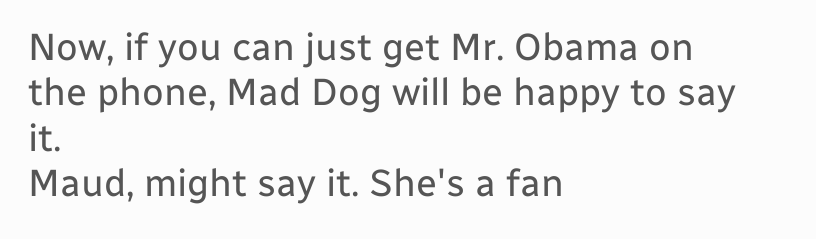Now, if you can just get Mr. Obama on the phone, Mad Dog will be happy to say it.
Maud, might say it. She's a fan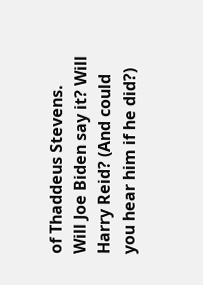of Thaddeus Stevens.
Will Joe Biden say it? Will Harry Reid? (And could you hear him if he did?)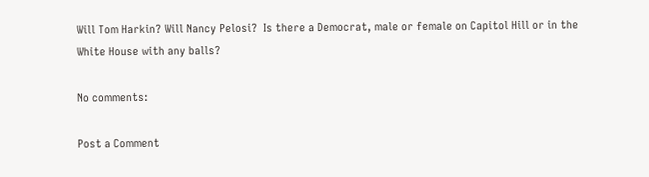Will Tom Harkin? Will Nancy Pelosi?  Is there a Democrat, male or female on Capitol Hill or in the White House with any balls?

No comments:

Post a Comment